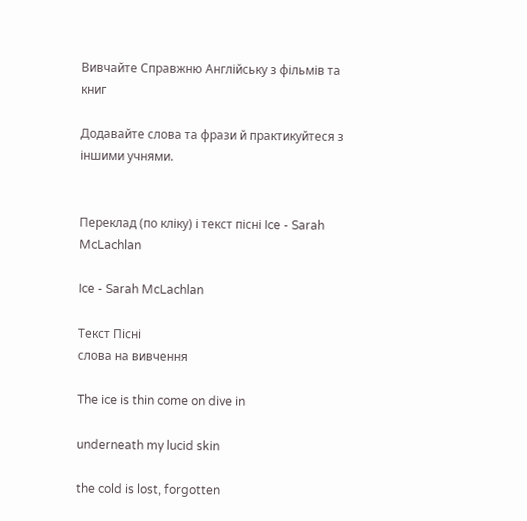Вивчайте Справжню Англійську з фільмів та книг

Додавайте слова та фрази й практикуйтеся з іншими учнями.


Переклад (по кліку) і текст пісні Ice - Sarah McLachlan

Ice - Sarah McLachlan

Текст Пісні
слова на вивчення

The ice is thin come on dive in

underneath my lucid skin

the cold is lost, forgotten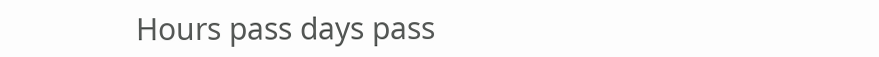Hours pass days pass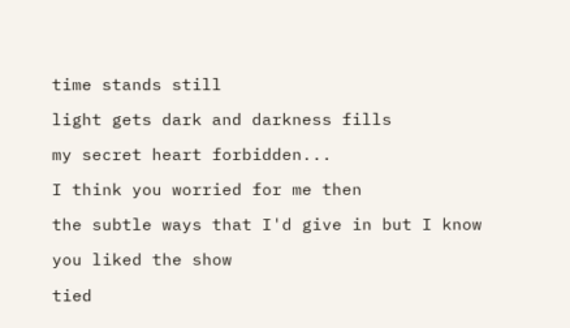time stands still

light gets dark and darkness fills

my secret heart forbidden...

I think you worried for me then

the subtle ways that I'd give in but I know

you liked the show

tied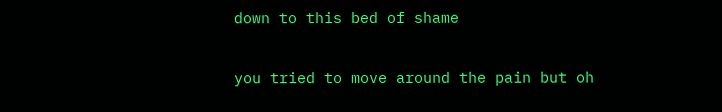down to this bed of shame

you tried to move around the pain but oh